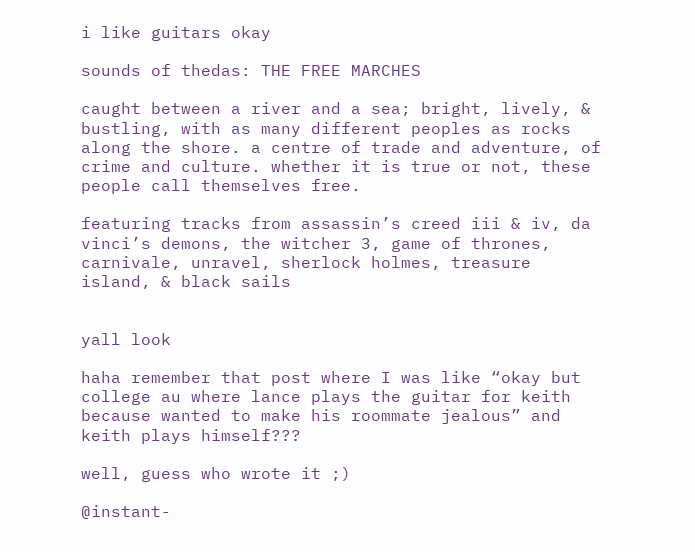i like guitars okay

sounds of thedas: THE FREE MARCHES

caught between a river and a sea; bright, lively, & bustling, with as many different peoples as rocks along the shore. a centre of trade and adventure, of crime and culture. whether it is true or not, these people call themselves free.

featuring tracks from assassin’s creed iii & iv, da vinci’s demons, the witcher 3, game of thrones, carnivale, unravel, sherlock holmes, treasure island, & black sails


yall look

haha remember that post where I was like “okay but college au where lance plays the guitar for keith because wanted to make his roommate jealous” and keith plays himself???

well, guess who wrote it ;)

@instant-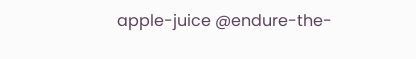apple-juice @endure-the-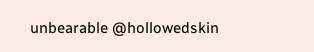unbearable @hollowedskin